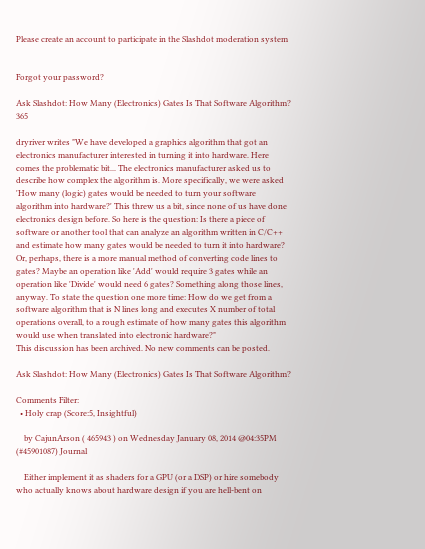Please create an account to participate in the Slashdot moderation system


Forgot your password?

Ask Slashdot: How Many (Electronics) Gates Is That Software Algorithm? 365

dryriver writes "We have developed a graphics algorithm that got an electronics manufacturer interested in turning it into hardware. Here comes the problematic bit... The electronics manufacturer asked us to describe how complex the algorithm is. More specifically, we were asked 'How many (logic) gates would be needed to turn your software algorithm into hardware?' This threw us a bit, since none of us have done electronics design before. So here is the question: Is there a piece of software or another tool that can analyze an algorithm written in C/C++ and estimate how many gates would be needed to turn it into hardware? Or, perhaps, there is a more manual method of converting code lines to gates? Maybe an operation like 'Add' would require 3 gates while an operation like 'Divide' would need 6 gates? Something along those lines, anyway. To state the question one more time: How do we get from a software algorithm that is N lines long and executes X number of total operations overall, to a rough estimate of how many gates this algorithm would use when translated into electronic hardware?"
This discussion has been archived. No new comments can be posted.

Ask Slashdot: How Many (Electronics) Gates Is That Software Algorithm?

Comments Filter:
  • Holy crap (Score:5, Insightful)

    by CajunArson ( 465943 ) on Wednesday January 08, 2014 @04:35PM (#45901087) Journal

    Either implement it as shaders for a GPU (or a DSP) or hire somebody who actually knows about hardware design if you are hell-bent on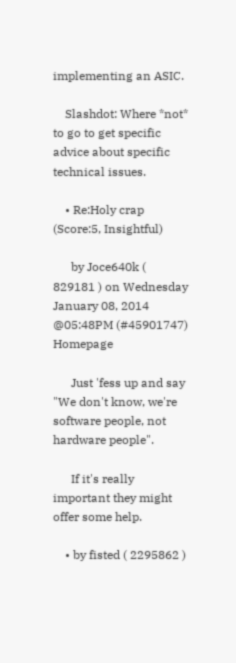implementing an ASIC.

    Slashdot: Where *not* to go to get specific advice about specific technical issues.

    • Re:Holy crap (Score:5, Insightful)

      by Joce640k ( 829181 ) on Wednesday January 08, 2014 @05:48PM (#45901747) Homepage

      Just 'fess up and say "We don't know, we're software people, not hardware people".

      If it's really important they might offer some help.

    • by fisted ( 2295862 )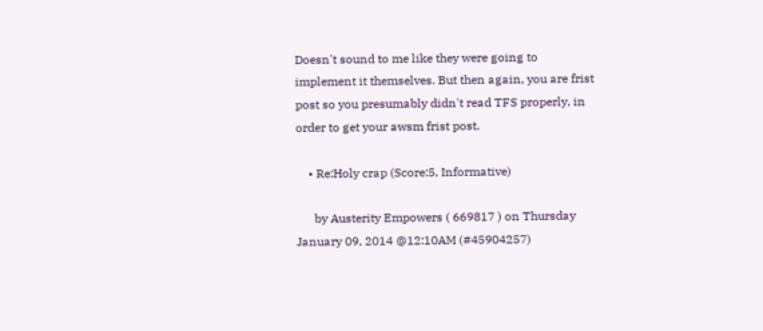Doesn't sound to me like they were going to implement it themselves. But then again, you are frist post so you presumably didn't read TFS properly, in order to get your awsm frist post.

    • Re:Holy crap (Score:5, Informative)

      by Austerity Empowers ( 669817 ) on Thursday January 09, 2014 @12:10AM (#45904257)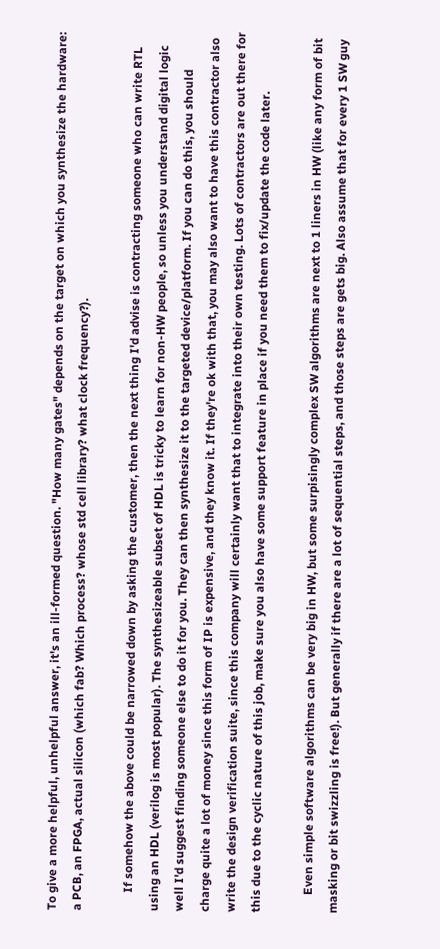To give a more helpful, unhelpful answer, it's an ill-formed question. "How many gates" depends on the target on which you synthesize the hardware: a PCB, an FPGA, actual silicon (which fab? Which process? whose std cell library? what clock frequency?).

      If somehow the above could be narrowed down by asking the customer, then the next thing I'd advise is contracting someone who can write RTL using an HDL (verilog is most popular). The synthesizeable subset of HDL is tricky to learn for non-HW people, so unless you understand digital logic well I'd suggest finding someone else to do it for you. They can then synthesize it to the targeted device/platform. If you can do this, you should charge quite a lot of money since this form of IP is expensive, and they know it. If they're ok with that, you may also want to have this contractor also write the design verification suite, since this company will certainly want that to integrate into their own testing. Lots of contractors are out there for this due to the cyclic nature of this job, make sure you also have some support feature in place if you need them to fix/update the code later.

      Even simple software algorithms can be very big in HW, but some surpisingly complex SW algorithms are next to 1 liners in HW (like any form of bit masking or bit swizzling is free!). But generally if there are a lot of sequential steps, and those steps are gets big. Also assume that for every 1 SW guy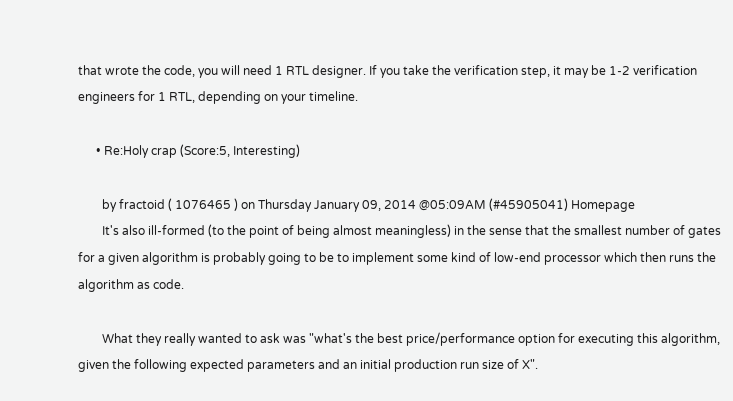that wrote the code, you will need 1 RTL designer. If you take the verification step, it may be 1-2 verification engineers for 1 RTL, depending on your timeline.

      • Re:Holy crap (Score:5, Interesting)

        by fractoid ( 1076465 ) on Thursday January 09, 2014 @05:09AM (#45905041) Homepage
        It's also ill-formed (to the point of being almost meaningless) in the sense that the smallest number of gates for a given algorithm is probably going to be to implement some kind of low-end processor which then runs the algorithm as code.

        What they really wanted to ask was "what's the best price/performance option for executing this algorithm, given the following expected parameters and an initial production run size of X".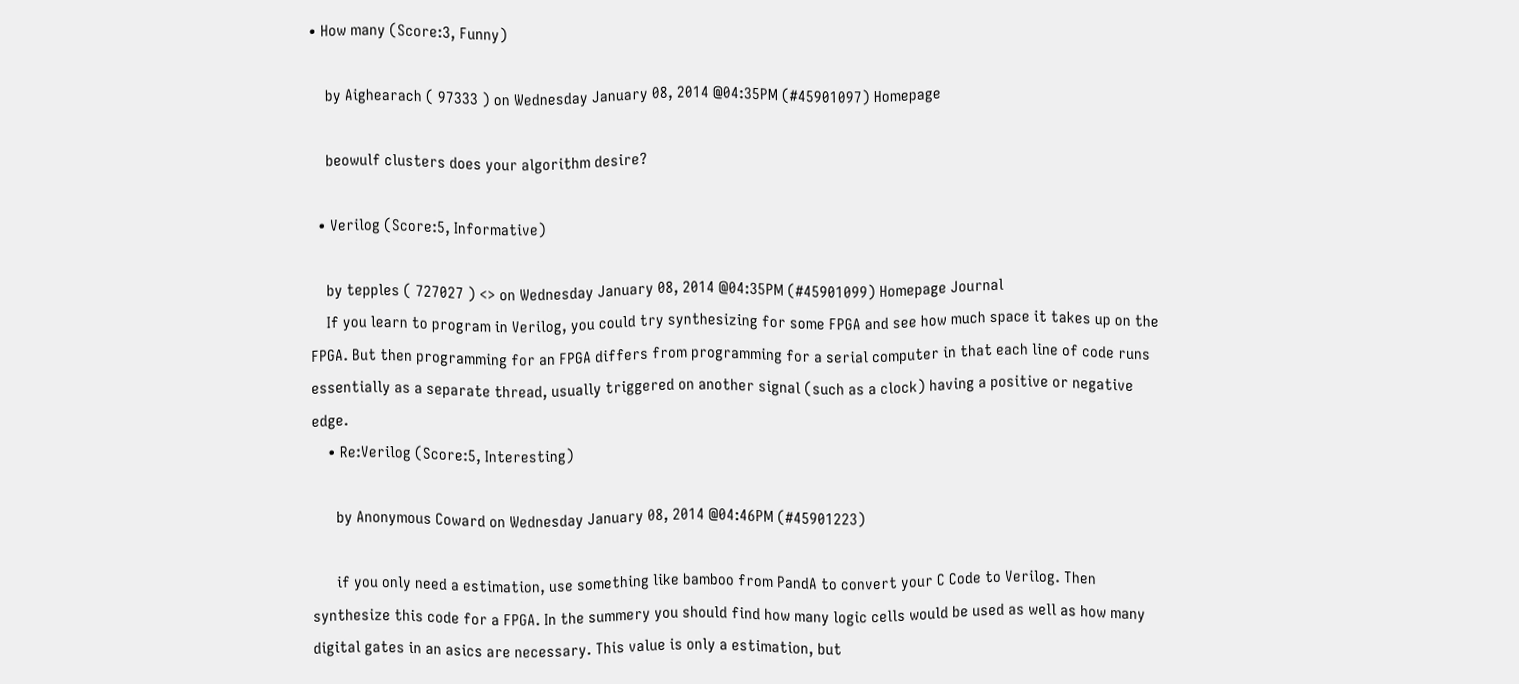• How many (Score:3, Funny)

    by Aighearach ( 97333 ) on Wednesday January 08, 2014 @04:35PM (#45901097) Homepage

    beowulf clusters does your algorithm desire?

  • Verilog (Score:5, Informative)

    by tepples ( 727027 ) <> on Wednesday January 08, 2014 @04:35PM (#45901099) Homepage Journal
    If you learn to program in Verilog, you could try synthesizing for some FPGA and see how much space it takes up on the FPGA. But then programming for an FPGA differs from programming for a serial computer in that each line of code runs essentially as a separate thread, usually triggered on another signal (such as a clock) having a positive or negative edge.
    • Re:Verilog (Score:5, Interesting)

      by Anonymous Coward on Wednesday January 08, 2014 @04:46PM (#45901223)

      if you only need a estimation, use something like bamboo from PandA to convert your C Code to Verilog. Then synthesize this code for a FPGA. In the summery you should find how many logic cells would be used as well as how many digital gates in an asics are necessary. This value is only a estimation, but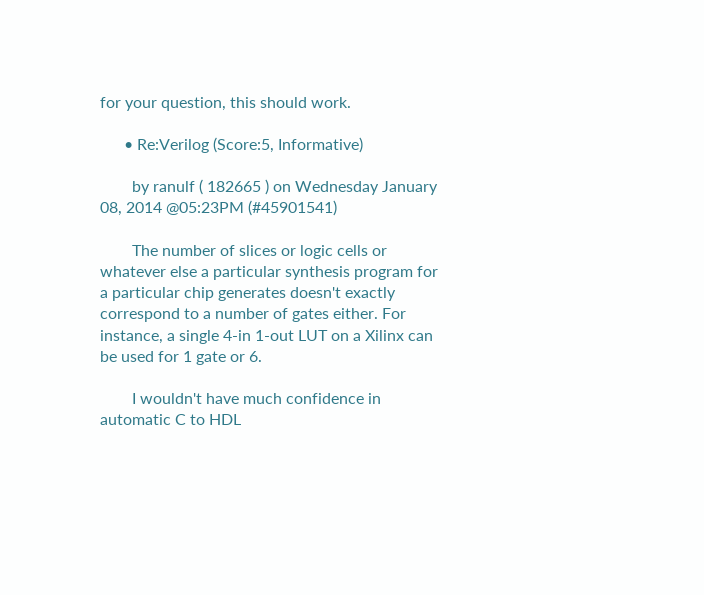for your question, this should work.

      • Re:Verilog (Score:5, Informative)

        by ranulf ( 182665 ) on Wednesday January 08, 2014 @05:23PM (#45901541)

        The number of slices or logic cells or whatever else a particular synthesis program for a particular chip generates doesn't exactly correspond to a number of gates either. For instance, a single 4-in 1-out LUT on a Xilinx can be used for 1 gate or 6.

        I wouldn't have much confidence in automatic C to HDL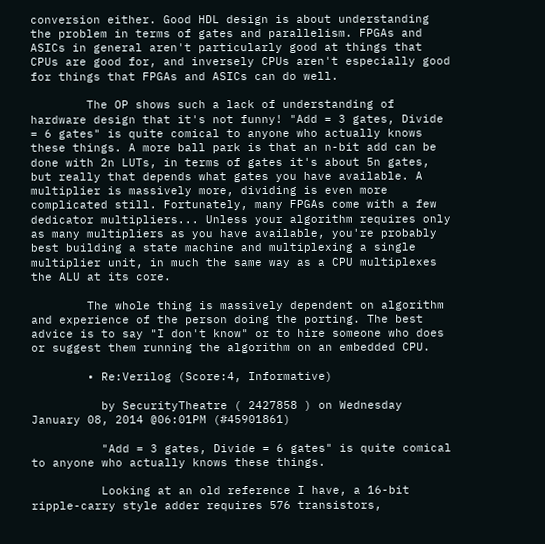conversion either. Good HDL design is about understanding the problem in terms of gates and parallelism. FPGAs and ASICs in general aren't particularly good at things that CPUs are good for, and inversely CPUs aren't especially good for things that FPGAs and ASICs can do well.

        The OP shows such a lack of understanding of hardware design that it's not funny! "Add = 3 gates, Divide = 6 gates" is quite comical to anyone who actually knows these things. A more ball park is that an n-bit add can be done with 2n LUTs, in terms of gates it's about 5n gates, but really that depends what gates you have available. A multiplier is massively more, dividing is even more complicated still. Fortunately, many FPGAs come with a few dedicator multipliers... Unless your algorithm requires only as many multipliers as you have available, you're probably best building a state machine and multiplexing a single multiplier unit, in much the same way as a CPU multiplexes the ALU at its core.

        The whole thing is massively dependent on algorithm and experience of the person doing the porting. The best advice is to say "I don't know" or to hire someone who does or suggest them running the algorithm on an embedded CPU.

        • Re:Verilog (Score:4, Informative)

          by SecurityTheatre ( 2427858 ) on Wednesday January 08, 2014 @06:01PM (#45901861)

          "Add = 3 gates, Divide = 6 gates" is quite comical to anyone who actually knows these things.

          Looking at an old reference I have, a 16-bit ripple-carry style adder requires 576 transistors,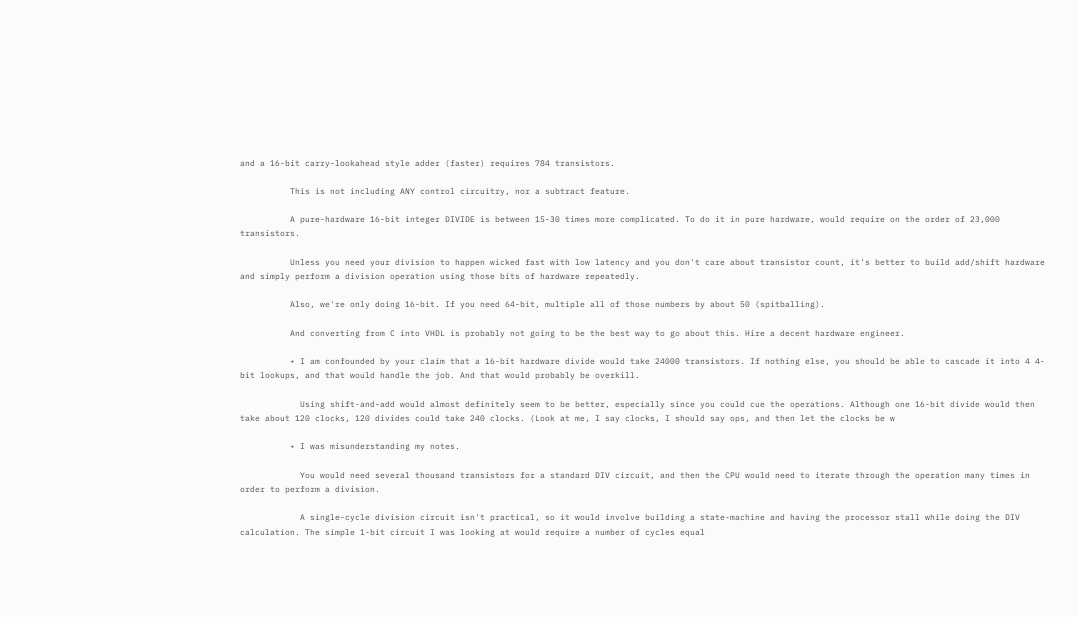and a 16-bit carry-lookahead style adder (faster) requires 784 transistors.

          This is not including ANY control circuitry, nor a subtract feature.

          A pure-hardware 16-bit integer DIVIDE is between 15-30 times more complicated. To do it in pure hardware, would require on the order of 23,000 transistors.

          Unless you need your division to happen wicked fast with low latency and you don't care about transistor count, it's better to build add/shift hardware and simply perform a division operation using those bits of hardware repeatedly.

          Also, we're only doing 16-bit. If you need 64-bit, multiple all of those numbers by about 50 (spitballing).

          And converting from C into VHDL is probably not going to be the best way to go about this. Hire a decent hardware engineer.

          • I am confounded by your claim that a 16-bit hardware divide would take 24000 transistors. If nothing else, you should be able to cascade it into 4 4-bit lookups, and that would handle the job. And that would probably be overkill.

            Using shift-and-add would almost definitely seem to be better, especially since you could cue the operations. Although one 16-bit divide would then take about 120 clocks, 120 divides could take 240 clocks. (Look at me, I say clocks, I should say ops, and then let the clocks be w

          • I was misunderstanding my notes.

            You would need several thousand transistors for a standard DIV circuit, and then the CPU would need to iterate through the operation many times in order to perform a division.

            A single-cycle division circuit isn't practical, so it would involve building a state-machine and having the processor stall while doing the DIV calculation. The simple 1-bit circuit I was looking at would require a number of cycles equal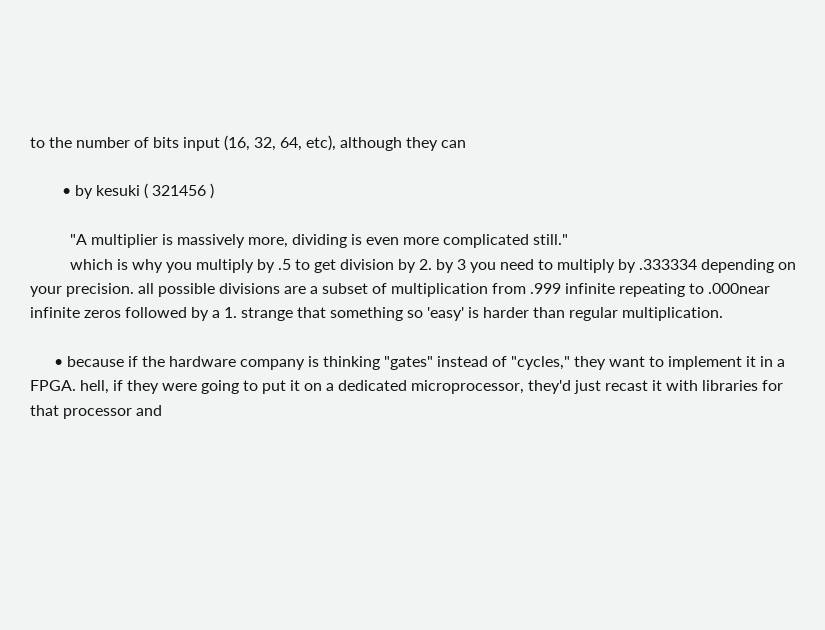to the number of bits input (16, 32, 64, etc), although they can

        • by kesuki ( 321456 )

          "A multiplier is massively more, dividing is even more complicated still."
          which is why you multiply by .5 to get division by 2. by 3 you need to multiply by .333334 depending on your precision. all possible divisions are a subset of multiplication from .999 infinite repeating to .000near infinite zeros followed by a 1. strange that something so 'easy' is harder than regular multiplication.

      • because if the hardware company is thinking "gates" instead of "cycles," they want to implement it in a FPGA. hell, if they were going to put it on a dedicated microprocessor, they'd just recast it with libraries for that processor and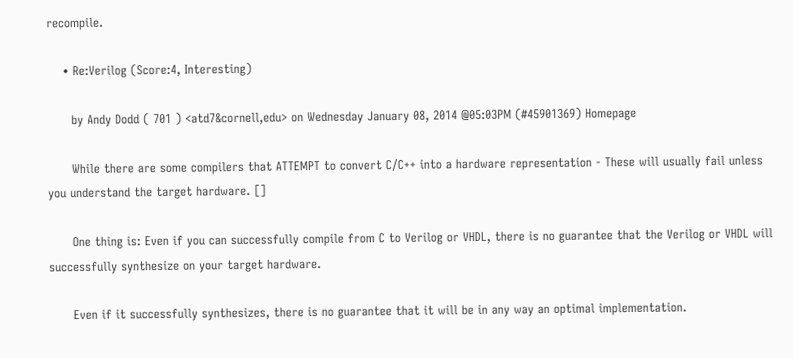recompile.

    • Re:Verilog (Score:4, Interesting)

      by Andy Dodd ( 701 ) <atd7&cornell,edu> on Wednesday January 08, 2014 @05:03PM (#45901369) Homepage

      While there are some compilers that ATTEMPT to convert C/C++ into a hardware representation - These will usually fail unless you understand the target hardware. []

      One thing is: Even if you can successfully compile from C to Verilog or VHDL, there is no guarantee that the Verilog or VHDL will successfully synthesize on your target hardware.

      Even if it successfully synthesizes, there is no guarantee that it will be in any way an optimal implementation.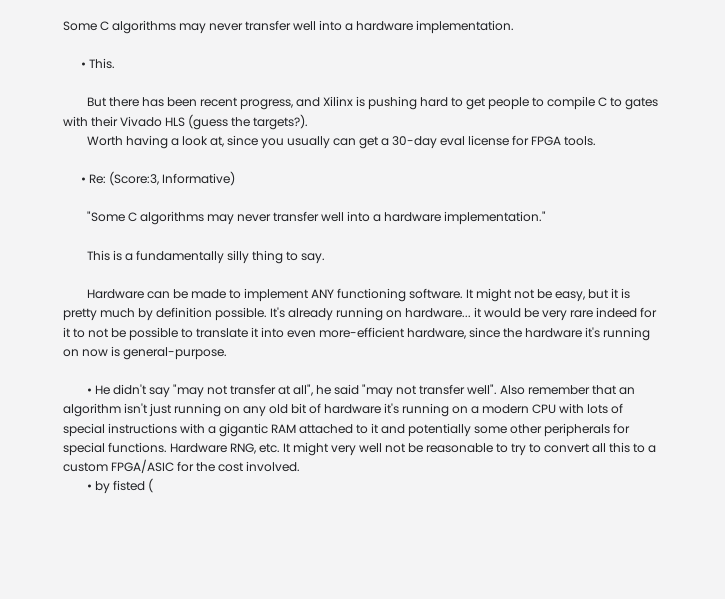Some C algorithms may never transfer well into a hardware implementation.

      • This.

        But there has been recent progress, and Xilinx is pushing hard to get people to compile C to gates with their Vivado HLS (guess the targets?).
        Worth having a look at, since you usually can get a 30-day eval license for FPGA tools.

      • Re: (Score:3, Informative)

        "Some C algorithms may never transfer well into a hardware implementation."

        This is a fundamentally silly thing to say.

        Hardware can be made to implement ANY functioning software. It might not be easy, but it is pretty much by definition possible. It's already running on hardware... it would be very rare indeed for it to not be possible to translate it into even more-efficient hardware, since the hardware it's running on now is general-purpose.

        • He didn't say "may not transfer at all", he said "may not transfer well". Also remember that an algorithm isn't just running on any old bit of hardware it's running on a modern CPU with lots of special instructions with a gigantic RAM attached to it and potentially some other peripherals for special functions. Hardware RNG, etc. It might very well not be reasonable to try to convert all this to a custom FPGA/ASIC for the cost involved.
        • by fisted (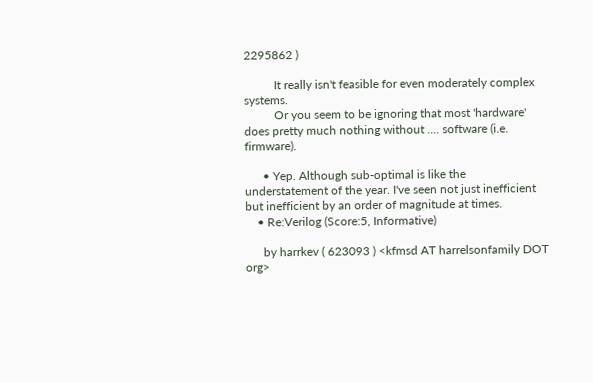2295862 )

          It really isn't feasible for even moderately complex systems.
          Or you seem to be ignoring that most 'hardware' does pretty much nothing without .... software (i.e. firmware).

      • Yep. Although sub-optimal is like the understatement of the year. I've seen not just inefficient but inefficient by an order of magnitude at times.
    • Re:Verilog (Score:5, Informative)

      by harrkev ( 623093 ) <kfmsd AT harrelsonfamily DOT org>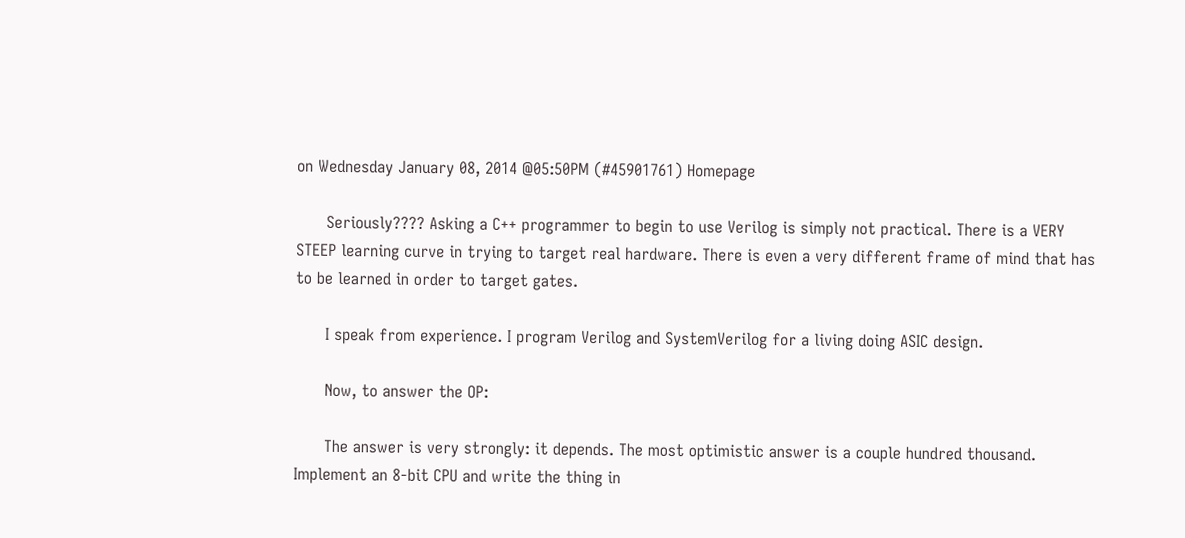on Wednesday January 08, 2014 @05:50PM (#45901761) Homepage

      Seriously???? Asking a C++ programmer to begin to use Verilog is simply not practical. There is a VERY STEEP learning curve in trying to target real hardware. There is even a very different frame of mind that has to be learned in order to target gates.

      I speak from experience. I program Verilog and SystemVerilog for a living doing ASIC design.

      Now, to answer the OP:

      The answer is very strongly: it depends. The most optimistic answer is a couple hundred thousand. Implement an 8-bit CPU and write the thing in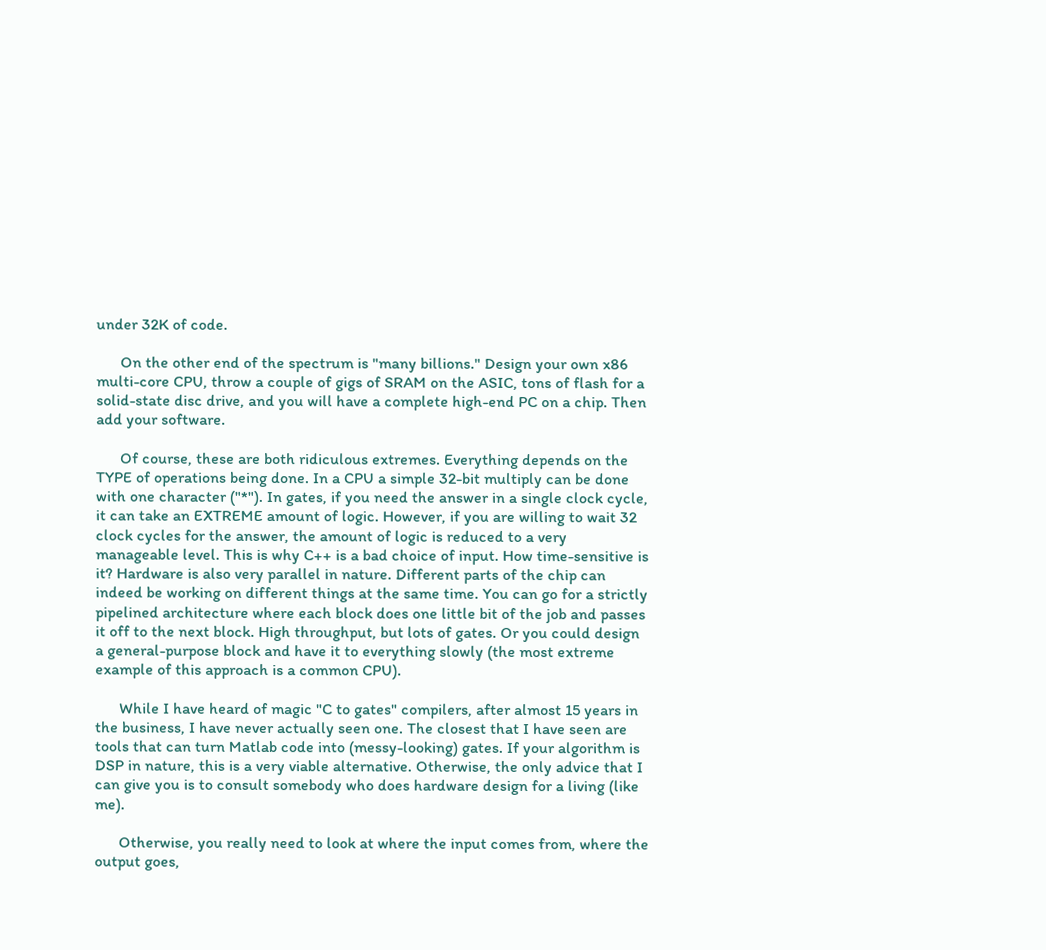under 32K of code.

      On the other end of the spectrum is "many billions." Design your own x86 multi-core CPU, throw a couple of gigs of SRAM on the ASIC, tons of flash for a solid-state disc drive, and you will have a complete high-end PC on a chip. Then add your software.

      Of course, these are both ridiculous extremes. Everything depends on the TYPE of operations being done. In a CPU a simple 32-bit multiply can be done with one character ("*"). In gates, if you need the answer in a single clock cycle, it can take an EXTREME amount of logic. However, if you are willing to wait 32 clock cycles for the answer, the amount of logic is reduced to a very manageable level. This is why C++ is a bad choice of input. How time-sensitive is it? Hardware is also very parallel in nature. Different parts of the chip can indeed be working on different things at the same time. You can go for a strictly pipelined architecture where each block does one little bit of the job and passes it off to the next block. High throughput, but lots of gates. Or you could design a general-purpose block and have it to everything slowly (the most extreme example of this approach is a common CPU).

      While I have heard of magic "C to gates" compilers, after almost 15 years in the business, I have never actually seen one. The closest that I have seen are tools that can turn Matlab code into (messy-looking) gates. If your algorithm is DSP in nature, this is a very viable alternative. Otherwise, the only advice that I can give you is to consult somebody who does hardware design for a living (like me).

      Otherwise, you really need to look at where the input comes from, where the output goes,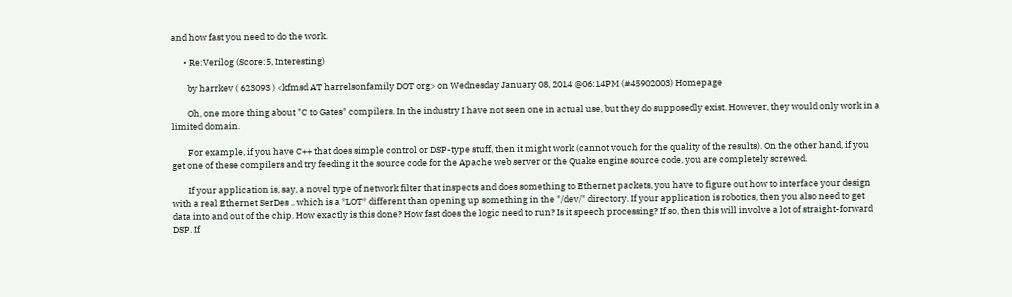and how fast you need to do the work.

      • Re:Verilog (Score:5, Interesting)

        by harrkev ( 623093 ) <kfmsd AT harrelsonfamily DOT org> on Wednesday January 08, 2014 @06:14PM (#45902003) Homepage

        Oh, one more thing about "C to Gates" compilers. In the industry I have not seen one in actual use, but they do supposedly exist. However, they would only work in a limited domain.

        For example, if you have C++ that does simple control or DSP-type stuff, then it might work (cannot vouch for the quality of the results). On the other hand, if you get one of these compilers and try feeding it the source code for the Apache web server or the Quake engine source code, you are completely screwed.

        If your application is, say, a novel type of network filter that inspects and does something to Ethernet packets, you have to figure out how to interface your design with a real Ethernet SerDes .. which is a *LOT* different than opening up something in the "/dev/" directory. If your application is robotics, then you also need to get data into and out of the chip. How exactly is this done? How fast does the logic need to run? Is it speech processing? If so, then this will involve a lot of straight-forward DSP. If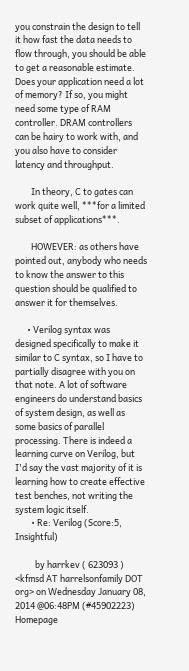you constrain the design to tell it how fast the data needs to flow through, you should be able to get a reasonable estimate. Does your application need a lot of memory? If so, you might need some type of RAM controller. DRAM controllers can be hairy to work with, and you also have to consider latency and throughput.

        In theory, C to gates can work quite well, ***for a limited subset of applications***.

        HOWEVER: as others have pointed out, anybody who needs to know the answer to this question should be qualified to answer it for themselves.

      • Verilog syntax was designed specifically to make it similar to C syntax, so I have to partially disagree with you on that note. A lot of software engineers do understand basics of system design, as well as some basics of parallel processing. There is indeed a learning curve on Verilog, but I'd say the vast majority of it is learning how to create effective test benches, not writing the system logic itself.
        • Re: Verilog (Score:5, Insightful)

          by harrkev ( 623093 ) <kfmsd AT harrelsonfamily DOT org> on Wednesday January 08, 2014 @06:48PM (#45902223) Homepage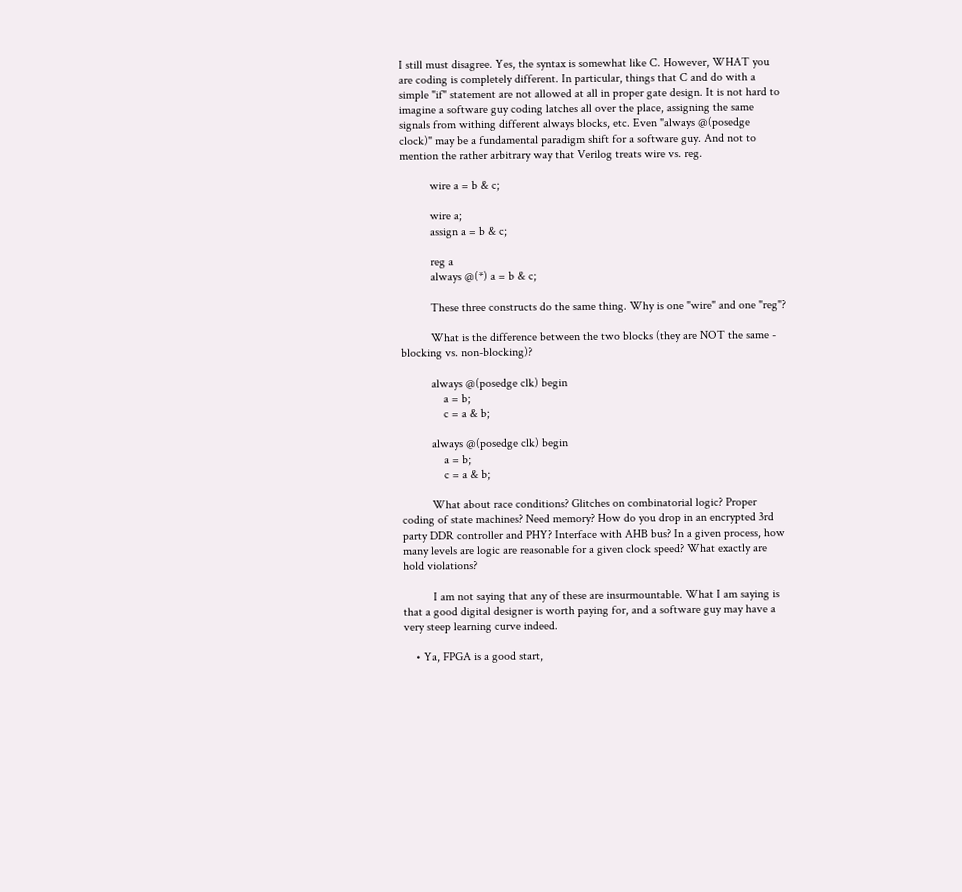I still must disagree. Yes, the syntax is somewhat like C. However, WHAT you are coding is completely different. In particular, things that C and do with a simple "if" statement are not allowed at all in proper gate design. It is not hard to imagine a software guy coding latches all over the place, assigning the same signals from withing different always blocks, etc. Even "always @(posedge clock)" may be a fundamental paradigm shift for a software guy. And not to mention the rather arbitrary way that Verilog treats wire vs. reg.

          wire a = b & c;

          wire a;
          assign a = b & c;

          reg a
          always @(*) a = b & c;

          These three constructs do the same thing. Why is one "wire" and one "reg"?

          What is the difference between the two blocks (they are NOT the same - blocking vs. non-blocking)?

          always @(posedge clk) begin
              a = b;
              c = a & b;

          always @(posedge clk) begin
              a = b;
              c = a & b;

          What about race conditions? Glitches on combinatorial logic? Proper coding of state machines? Need memory? How do you drop in an encrypted 3rd party DDR controller and PHY? Interface with AHB bus? In a given process, how many levels are logic are reasonable for a given clock speed? What exactly are hold violations?

          I am not saying that any of these are insurmountable. What I am saying is that a good digital designer is worth paying for, and a software guy may have a very steep learning curve indeed.

    • Ya, FPGA is a good start,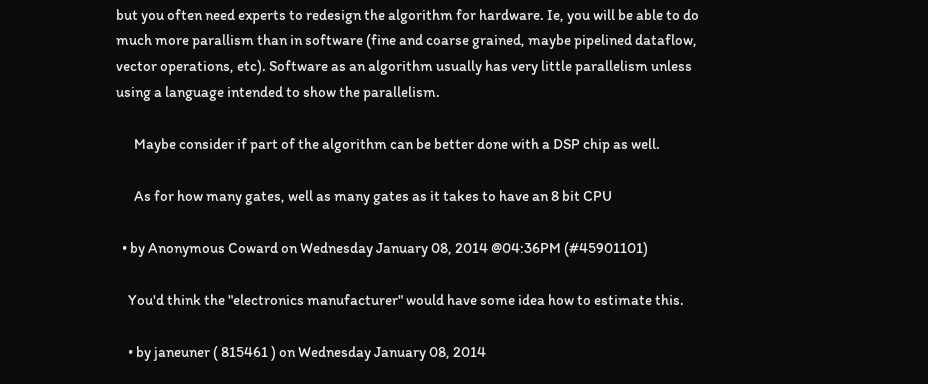but you often need experts to redesign the algorithm for hardware. Ie, you will be able to do much more parallism than in software (fine and coarse grained, maybe pipelined dataflow, vector operations, etc). Software as an algorithm usually has very little parallelism unless using a language intended to show the parallelism.

      Maybe consider if part of the algorithm can be better done with a DSP chip as well.

      As for how many gates, well as many gates as it takes to have an 8 bit CPU

  • by Anonymous Coward on Wednesday January 08, 2014 @04:36PM (#45901101)

    You'd think the "electronics manufacturer" would have some idea how to estimate this.

    • by janeuner ( 815461 ) on Wednesday January 08, 2014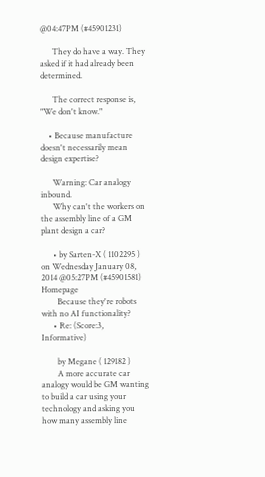@04:47PM (#45901231)

      They do have a way. They asked if it had already been determined.

      The correct response is, "We don't know."

    • Because manufacture doesn't necessarily mean design expertise?

      Warning: Car analogy inbound.
      Why can't the workers on the assembly line of a GM plant design a car?

      • by Sarten-X ( 1102295 ) on Wednesday January 08, 2014 @05:27PM (#45901581) Homepage
        Because they're robots with no AI functionality?
      • Re: (Score:3, Informative)

        by Megane ( 129182 )
        A more accurate car analogy would be GM wanting to build a car using your technology and asking you how many assembly line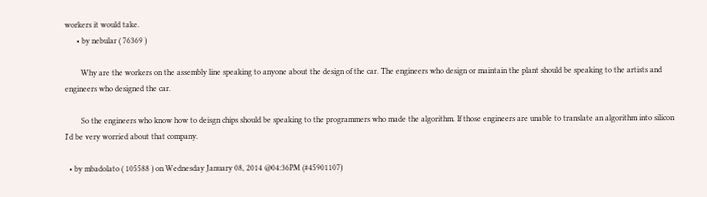workers it would take.
      • by nebular ( 76369 )

        Why are the workers on the assembly line speaking to anyone about the design of the car. The engineers who design or maintain the plant should be speaking to the artists and engineers who designed the car.

        So the engineers who know how to deisgn chips should be speaking to the programmers who made the algorithm. If those engineers are unable to translate an algorithm into silicon I'd be very worried about that company.

  • by mbadolato ( 105588 ) on Wednesday January 08, 2014 @04:36PM (#45901107)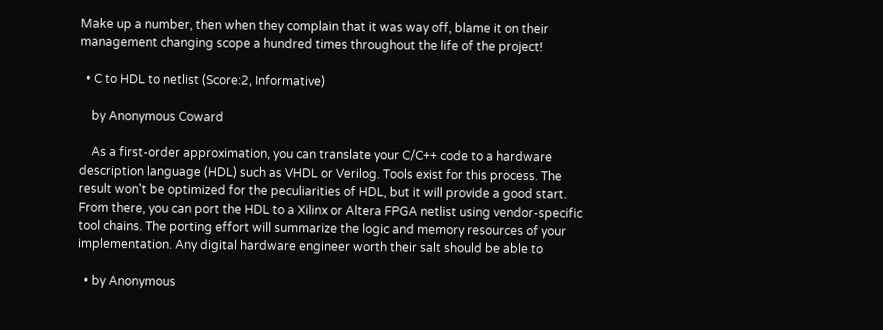Make up a number, then when they complain that it was way off, blame it on their management changing scope a hundred times throughout the life of the project!

  • C to HDL to netlist (Score:2, Informative)

    by Anonymous Coward

    As a first-order approximation, you can translate your C/C++ code to a hardware description language (HDL) such as VHDL or Verilog. Tools exist for this process. The result won't be optimized for the peculiarities of HDL, but it will provide a good start. From there, you can port the HDL to a Xilinx or Altera FPGA netlist using vendor-specific tool chains. The porting effort will summarize the logic and memory resources of your implementation. Any digital hardware engineer worth their salt should be able to

  • by Anonymous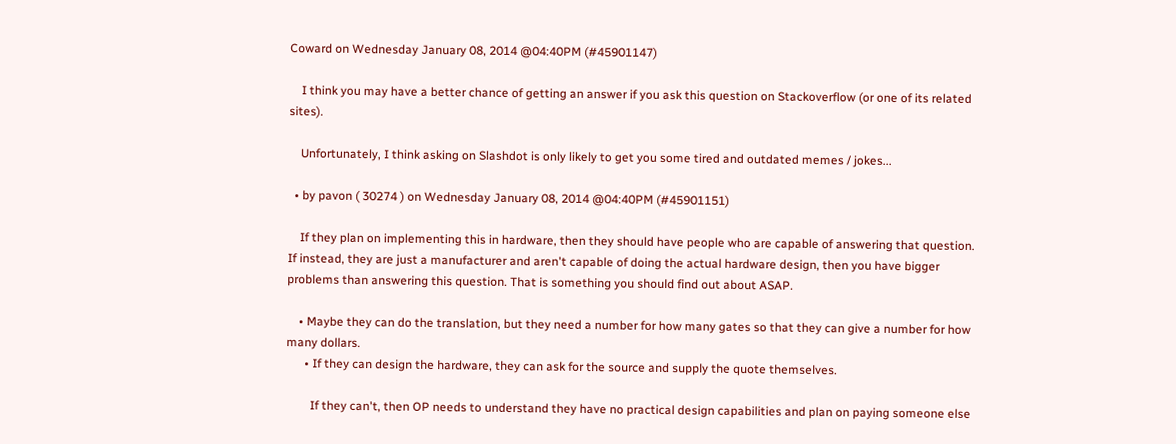Coward on Wednesday January 08, 2014 @04:40PM (#45901147)

    I think you may have a better chance of getting an answer if you ask this question on Stackoverflow (or one of its related sites).

    Unfortunately, I think asking on Slashdot is only likely to get you some tired and outdated memes / jokes...

  • by pavon ( 30274 ) on Wednesday January 08, 2014 @04:40PM (#45901151)

    If they plan on implementing this in hardware, then they should have people who are capable of answering that question. If instead, they are just a manufacturer and aren't capable of doing the actual hardware design, then you have bigger problems than answering this question. That is something you should find out about ASAP.

    • Maybe they can do the translation, but they need a number for how many gates so that they can give a number for how many dollars.
      • If they can design the hardware, they can ask for the source and supply the quote themselves.

        If they can't, then OP needs to understand they have no practical design capabilities and plan on paying someone else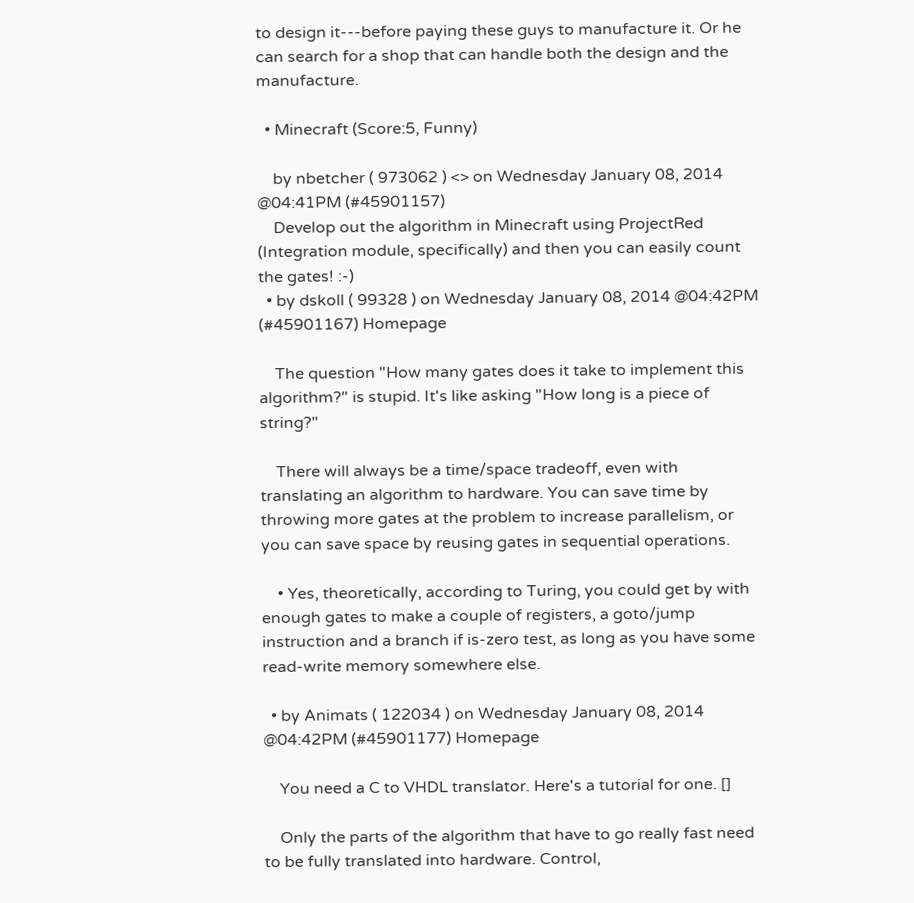to design it---before paying these guys to manufacture it. Or he can search for a shop that can handle both the design and the manufacture.

  • Minecraft (Score:5, Funny)

    by nbetcher ( 973062 ) <> on Wednesday January 08, 2014 @04:41PM (#45901157)
    Develop out the algorithm in Minecraft using ProjectRed (Integration module, specifically) and then you can easily count the gates! :-)
  • by dskoll ( 99328 ) on Wednesday January 08, 2014 @04:42PM (#45901167) Homepage

    The question "How many gates does it take to implement this algorithm?" is stupid. It's like asking "How long is a piece of string?"

    There will always be a time/space tradeoff, even with translating an algorithm to hardware. You can save time by throwing more gates at the problem to increase parallelism, or you can save space by reusing gates in sequential operations.

    • Yes, theoretically, according to Turing, you could get by with enough gates to make a couple of registers, a goto/jump instruction and a branch if is-zero test, as long as you have some read-write memory somewhere else.

  • by Animats ( 122034 ) on Wednesday January 08, 2014 @04:42PM (#45901177) Homepage

    You need a C to VHDL translator. Here's a tutorial for one. []

    Only the parts of the algorithm that have to go really fast need to be fully translated into hardware. Control,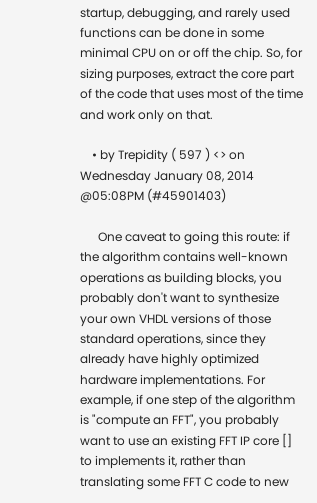startup, debugging, and rarely used functions can be done in some minimal CPU on or off the chip. So, for sizing purposes, extract the core part of the code that uses most of the time and work only on that.

    • by Trepidity ( 597 ) <> on Wednesday January 08, 2014 @05:08PM (#45901403)

      One caveat to going this route: if the algorithm contains well-known operations as building blocks, you probably don't want to synthesize your own VHDL versions of those standard operations, since they already have highly optimized hardware implementations. For example, if one step of the algorithm is "compute an FFT", you probably want to use an existing FFT IP core [] to implements it, rather than translating some FFT C code to new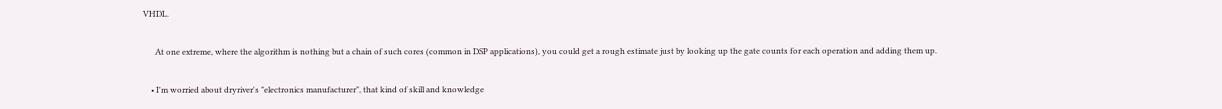VHDL.

      At one extreme, where the algorithm is nothing but a chain of such cores (common in DSP applications), you could get a rough estimate just by looking up the gate counts for each operation and adding them up.

    • I'm worried about dryriver's "electronics manufacturer", that kind of skill and knowledge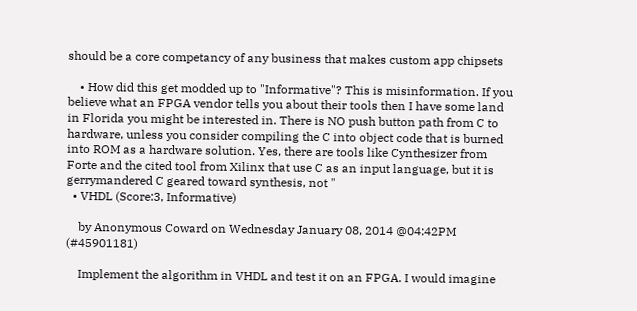should be a core competancy of any business that makes custom app chipsets

    • How did this get modded up to "Informative"? This is misinformation. If you believe what an FPGA vendor tells you about their tools then I have some land in Florida you might be interested in. There is NO push button path from C to hardware, unless you consider compiling the C into object code that is burned into ROM as a hardware solution. Yes, there are tools like Cynthesizer from Forte and the cited tool from Xilinx that use C as an input language, but it is gerrymandered C geared toward synthesis, not "
  • VHDL (Score:3, Informative)

    by Anonymous Coward on Wednesday January 08, 2014 @04:42PM (#45901181)

    Implement the algorithm in VHDL and test it on an FPGA. I would imagine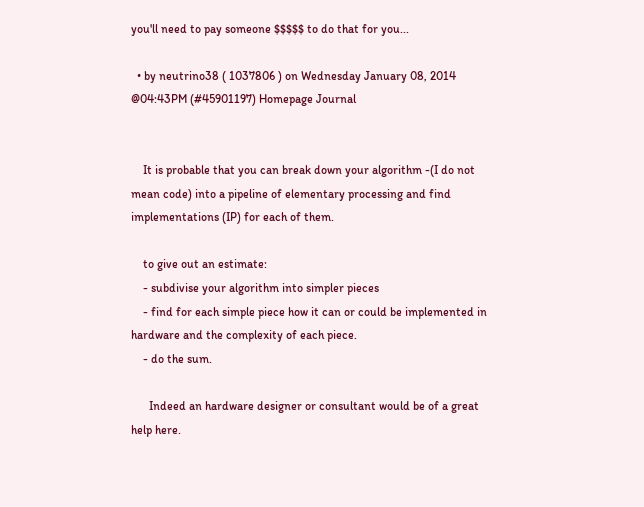you'll need to pay someone $$$$$ to do that for you...

  • by neutrino38 ( 1037806 ) on Wednesday January 08, 2014 @04:43PM (#45901197) Homepage Journal


    It is probable that you can break down your algorithm -(I do not mean code) into a pipeline of elementary processing and find implementations (IP) for each of them.

    to give out an estimate:
    - subdivise your algorithm into simpler pieces
    - find for each simple piece how it can or could be implemented in hardware and the complexity of each piece.
    - do the sum.

      Indeed an hardware designer or consultant would be of a great help here.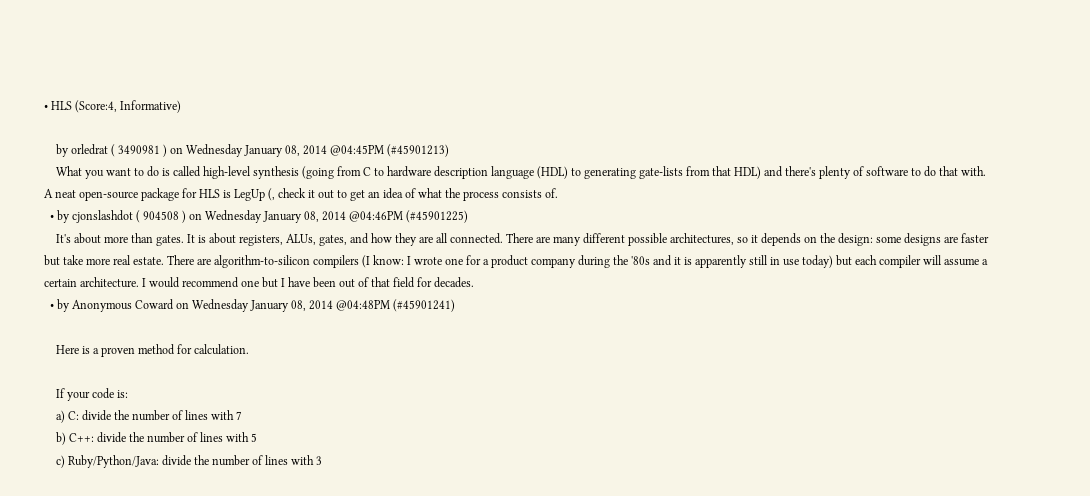• HLS (Score:4, Informative)

    by orledrat ( 3490981 ) on Wednesday January 08, 2014 @04:45PM (#45901213)
    What you want to do is called high-level synthesis (going from C to hardware description language (HDL) to generating gate-lists from that HDL) and there's plenty of software to do that with. A neat open-source package for HLS is LegUp (, check it out to get an idea of what the process consists of.
  • by cjonslashdot ( 904508 ) on Wednesday January 08, 2014 @04:46PM (#45901225)
    It's about more than gates. It is about registers, ALUs, gates, and how they are all connected. There are many different possible architectures, so it depends on the design: some designs are faster but take more real estate. There are algorithm-to-silicon compilers (I know: I wrote one for a product company during the '80s and it is apparently still in use today) but each compiler will assume a certain architecture. I would recommend one but I have been out of that field for decades.
  • by Anonymous Coward on Wednesday January 08, 2014 @04:48PM (#45901241)

    Here is a proven method for calculation.

    If your code is:
    a) C: divide the number of lines with 7
    b) C++: divide the number of lines with 5
    c) Ruby/Python/Java: divide the number of lines with 3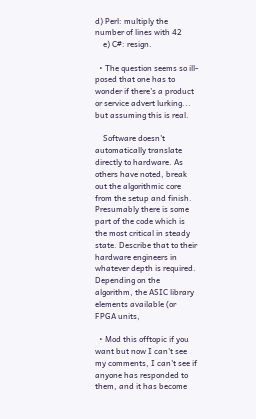d) Perl: multiply the number of lines with 42
    e) C#: resign.

  • The question seems so ill-posed that one has to wonder if there's a product or service advert lurking... but assuming this is real.

    Software doesn't automatically translate directly to hardware. As others have noted, break out the algorithmic core from the setup and finish. Presumably there is some part of the code which is the most critical in steady state. Describe that to their hardware engineers in whatever depth is required. Depending on the algorithm, the ASIC library elements available (or FPGA units,

  • Mod this offtopic if you want but now I can't see my comments, I can't see if anyone has responded to them, and it has become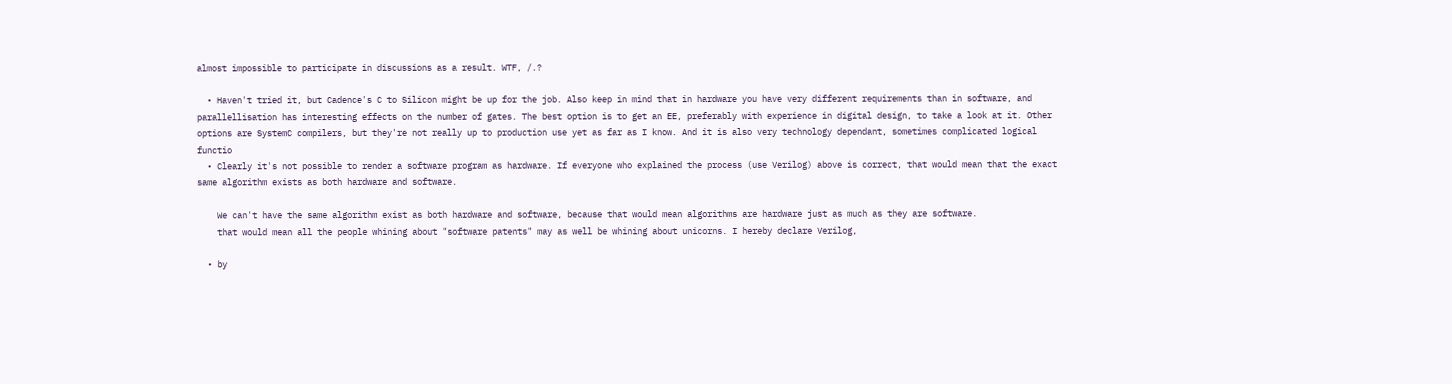almost impossible to participate in discussions as a result. WTF, /.?

  • Haven't tried it, but Cadence's C to Silicon might be up for the job. Also keep in mind that in hardware you have very different requirements than in software, and parallellisation has interesting effects on the number of gates. The best option is to get an EE, preferably with experience in digital design, to take a look at it. Other options are SystemC compilers, but they're not really up to production use yet as far as I know. And it is also very technology dependant, sometimes complicated logical functio
  • Clearly it's not possible to render a software program as hardware. If everyone who explained the process (use Verilog) above is correct, that would mean that the exact same algorithm exists as both hardware and software.

    We can't have the same algorithm exist as both hardware and software, because that would mean algorithms are hardware just as much as they are software.
    that would mean all the people whining about "software patents" may as well be whining about unicorns. I hereby declare Verilog,

  • by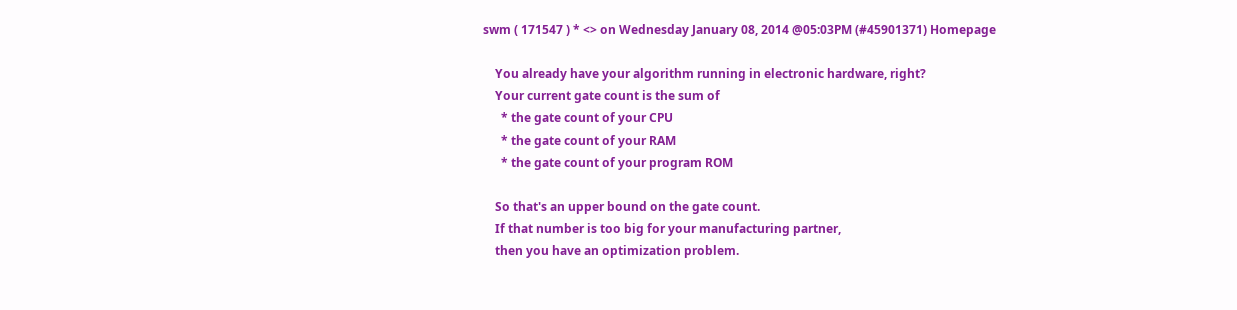swm ( 171547 ) * <> on Wednesday January 08, 2014 @05:03PM (#45901371) Homepage

    You already have your algorithm running in electronic hardware, right?
    Your current gate count is the sum of
      * the gate count of your CPU
      * the gate count of your RAM
      * the gate count of your program ROM

    So that's an upper bound on the gate count.
    If that number is too big for your manufacturing partner,
    then you have an optimization problem.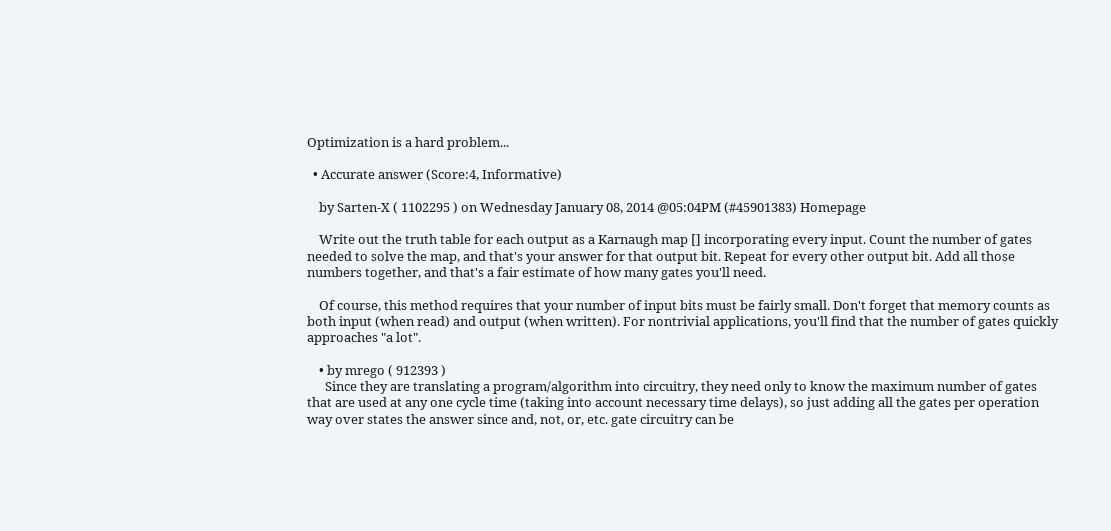Optimization is a hard problem...

  • Accurate answer (Score:4, Informative)

    by Sarten-X ( 1102295 ) on Wednesday January 08, 2014 @05:04PM (#45901383) Homepage

    Write out the truth table for each output as a Karnaugh map [] incorporating every input. Count the number of gates needed to solve the map, and that's your answer for that output bit. Repeat for every other output bit. Add all those numbers together, and that's a fair estimate of how many gates you'll need.

    Of course, this method requires that your number of input bits must be fairly small. Don't forget that memory counts as both input (when read) and output (when written). For nontrivial applications, you'll find that the number of gates quickly approaches "a lot".

    • by mrego ( 912393 )
      Since they are translating a program/algorithm into circuitry, they need only to know the maximum number of gates that are used at any one cycle time (taking into account necessary time delays), so just adding all the gates per operation way over states the answer since and, not, or, etc. gate circuitry can be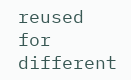reused for different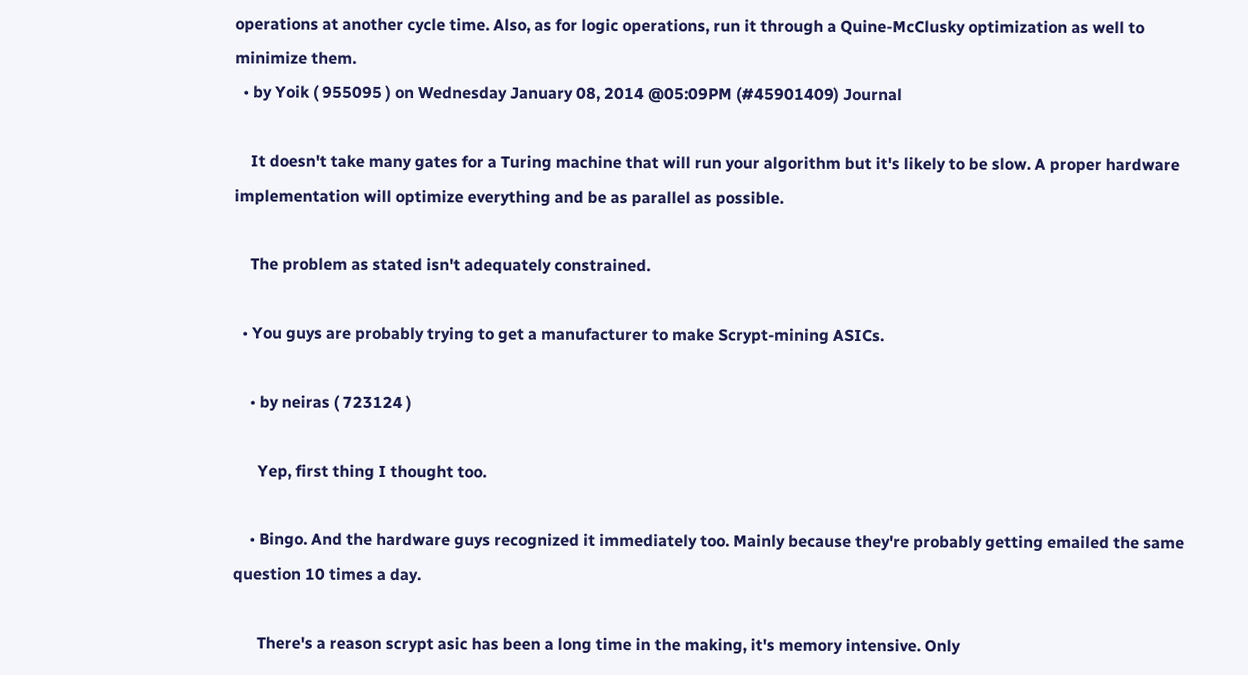operations at another cycle time. Also, as for logic operations, run it through a Quine-McClusky optimization as well to minimize them.
  • by Yoik ( 955095 ) on Wednesday January 08, 2014 @05:09PM (#45901409) Journal

    It doesn't take many gates for a Turing machine that will run your algorithm but it's likely to be slow. A proper hardware implementation will optimize everything and be as parallel as possible.

    The problem as stated isn't adequately constrained.

  • You guys are probably trying to get a manufacturer to make Scrypt-mining ASICs.

    • by neiras ( 723124 )

      Yep, first thing I thought too.

    • Bingo. And the hardware guys recognized it immediately too. Mainly because they're probably getting emailed the same question 10 times a day.

      There's a reason scrypt asic has been a long time in the making, it's memory intensive. Only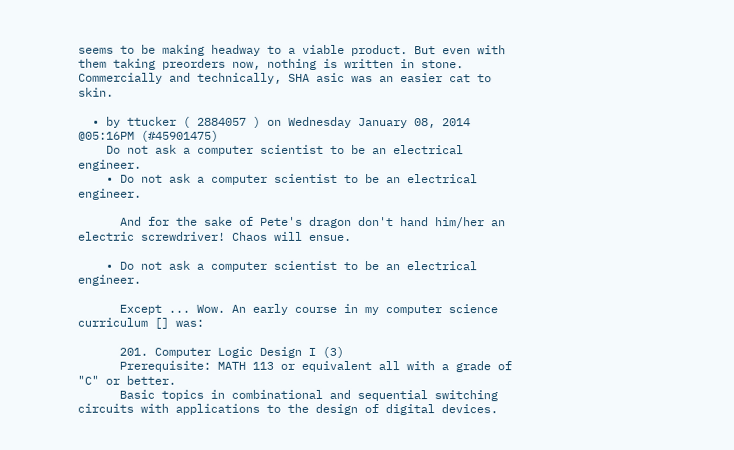seems to be making headway to a viable product. But even with them taking preorders now, nothing is written in stone. Commercially and technically, SHA asic was an easier cat to skin.

  • by ttucker ( 2884057 ) on Wednesday January 08, 2014 @05:16PM (#45901475)
    Do not ask a computer scientist to be an electrical engineer.
    • Do not ask a computer scientist to be an electrical engineer.

      And for the sake of Pete's dragon don't hand him/her an electric screwdriver! Chaos will ensue.

    • Do not ask a computer scientist to be an electrical engineer.

      Except ... Wow. An early course in my computer science curriculum [] was:

      201. Computer Logic Design I (3)
      Prerequisite: MATH 113 or equivalent all with a grade of "C" or better.
      Basic topics in combinational and sequential switching circuits with applications to the design of digital devices.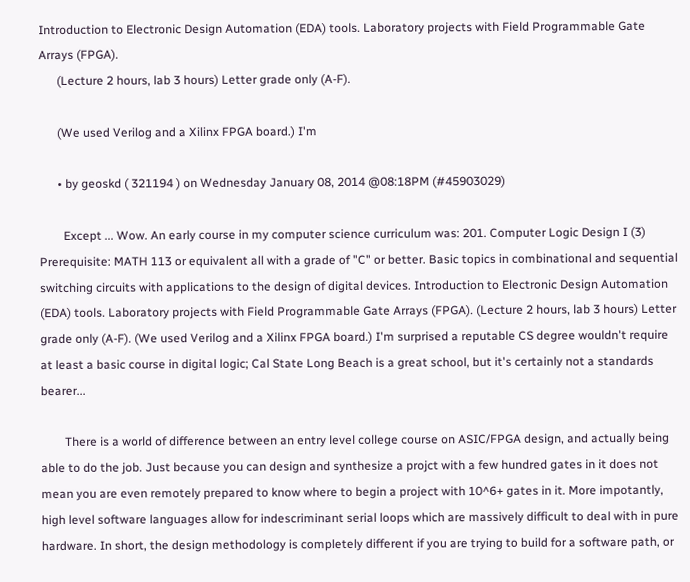Introduction to Electronic Design Automation (EDA) tools. Laboratory projects with Field Programmable Gate Arrays (FPGA).
      (Lecture 2 hours, lab 3 hours) Letter grade only (A-F).

      (We used Verilog and a Xilinx FPGA board.) I'm

      • by geoskd ( 321194 ) on Wednesday January 08, 2014 @08:18PM (#45903029)

        Except ... Wow. An early course in my computer science curriculum was: 201. Computer Logic Design I (3) Prerequisite: MATH 113 or equivalent all with a grade of "C" or better. Basic topics in combinational and sequential switching circuits with applications to the design of digital devices. Introduction to Electronic Design Automation (EDA) tools. Laboratory projects with Field Programmable Gate Arrays (FPGA). (Lecture 2 hours, lab 3 hours) Letter grade only (A-F). (We used Verilog and a Xilinx FPGA board.) I'm surprised a reputable CS degree wouldn't require at least a basic course in digital logic; Cal State Long Beach is a great school, but it's certainly not a standards bearer...

        There is a world of difference between an entry level college course on ASIC/FPGA design, and actually being able to do the job. Just because you can design and synthesize a projct with a few hundred gates in it does not mean you are even remotely prepared to know where to begin a project with 10^6+ gates in it. More impotantly, high level software languages allow for indescriminant serial loops which are massively difficult to deal with in pure hardware. In short, the design methodology is completely different if you are trying to build for a software path, or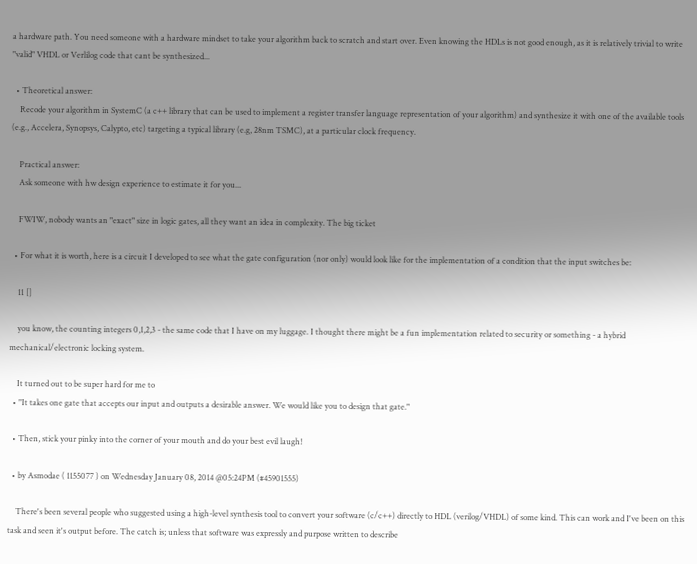a hardware path. You need someone with a hardware mindset to take your algorithm back to scratch and start over. Even knowing the HDLs is not good enough, as it is relatively trivial to write "valid" VHDL or Verlilog code that cant be synthesized...

  • Theoretical answer:
    Recode your algorithm in SystemC (a c++ library that can be used to implement a register transfer language representation of your algorithm) and synthesize it with one of the available tools (e.g., Accelera, Synopsys, Calypto, etc) targeting a typical library (e.g, 28nm TSMC), at a particular clock frequency.

    Practical answer:
    Ask someone with hw design experience to estimate it for you...

    FWIW, nobody wants an "exact" size in logic gates, all they want an idea in complexity. The big ticket

  • For what it is worth, here is a circuit I developed to see what the gate configuration (nor only) would look like for the implementation of a condition that the input switches be:

    11 []

    you know, the counting integers 0,1,2,3 - the same code that I have on my luggage. I thought there might be a fun implementation related to security or something - a hybrid mechanical/electronic locking system.

    It turned out to be super hard for me to
  • "It takes one gate that accepts our input and outputs a desirable answer. We would like you to design that gate."

  • Then, stick your pinky into the corner of your mouth and do your best evil laugh!

  • by Asmodae ( 1155077 ) on Wednesday January 08, 2014 @05:24PM (#45901555)

    There's been several people who suggested using a high-level synthesis tool to convert your software (c/c++) directly to HDL (verilog/VHDL) of some kind. This can work and I've been on this task and seen it's output before. The catch is; unless that software was expressly and purpose written to describe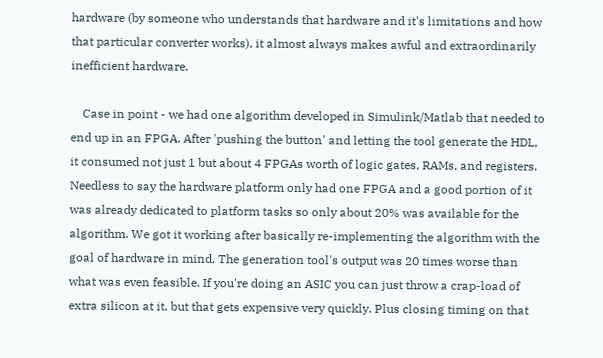hardware (by someone who understands that hardware and it's limitations and how that particular converter works), it almost always makes awful and extraordinarily inefficient hardware.

    Case in point - we had one algorithm developed in Simulink/Matlab that needed to end up in an FPGA. After 'pushing the button' and letting the tool generate the HDL, it consumed not just 1 but about 4 FPGAs worth of logic gates, RAMs, and registers. Needless to say the hardware platform only had one FPGA and a good portion of it was already dedicated to platform tasks so only about 20% was available for the algorithm. We got it working after basically re-implementing the algorithm with the goal of hardware in mind. The generation tool's output was 20 times worse than what was even feasible. If you're doing an ASIC you can just throw a crap-load of extra silicon at it, but that gets expensive very quickly. Plus closing timing on that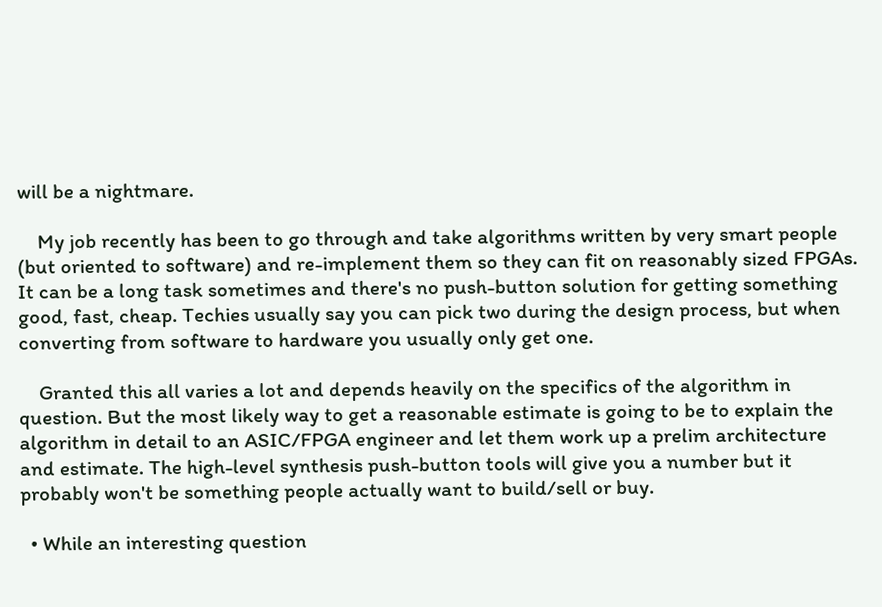will be a nightmare.

    My job recently has been to go through and take algorithms written by very smart people (but oriented to software) and re-implement them so they can fit on reasonably sized FPGAs. It can be a long task sometimes and there's no push-button solution for getting something good, fast, cheap. Techies usually say you can pick two during the design process, but when converting from software to hardware you usually only get one.

    Granted this all varies a lot and depends heavily on the specifics of the algorithm in question. But the most likely way to get a reasonable estimate is going to be to explain the algorithm in detail to an ASIC/FPGA engineer and let them work up a prelim architecture and estimate. The high-level synthesis push-button tools will give you a number but it probably won't be something people actually want to build/sell or buy.

  • While an interesting question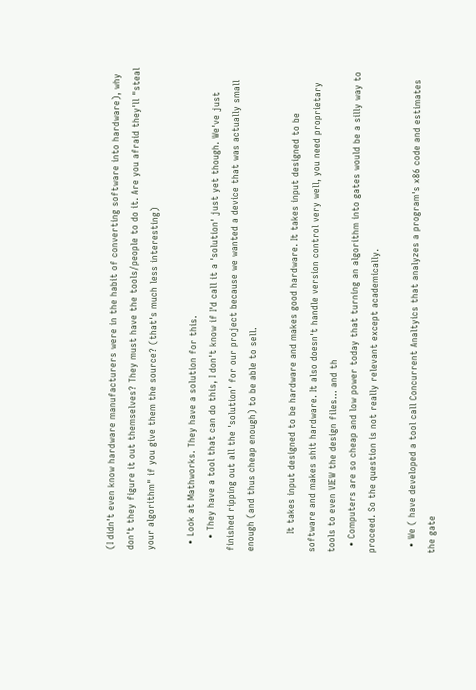(I didn't even know hardware manufacturers were in the habit of converting software into hardware), why don't they figure it out themselves? They must have the tools/people to do it. Are you afraid they'll "steal your algorithm" if you give them the source? (that's much less interesting)

  • Look at Mathworks. They have a solution for this.
    • They have a tool that can do this, I don't know if I'd call it a 'solution' just yet though. We've just finished ripping out all the 'solution' for our project because we wanted a device that was actually small enough (and thus cheap enough) to be able to sell.

      It takes input designed to be hardware and makes good hardware. It takes input designed to be software and makes shit hardware. It also doesn't handle version control very well, you need proprietary tools to even VIEW the design files... and th
  • Computers are so cheap and low power today that turning an algorithm into gates would be a silly way to proceed. So the question is not really relevant except academically.

  • We ( have developed a tool call Concurrent Analtyics that analyzes a program's x86 code and estimates the gate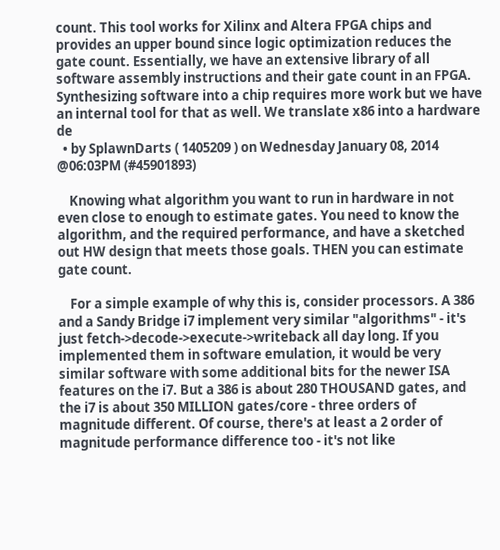count. This tool works for Xilinx and Altera FPGA chips and provides an upper bound since logic optimization reduces the gate count. Essentially, we have an extensive library of all software assembly instructions and their gate count in an FPGA. Synthesizing software into a chip requires more work but we have an internal tool for that as well. We translate x86 into a hardware de
  • by SplawnDarts ( 1405209 ) on Wednesday January 08, 2014 @06:03PM (#45901893)

    Knowing what algorithm you want to run in hardware in not even close to enough to estimate gates. You need to know the algorithm, and the required performance, and have a sketched out HW design that meets those goals. THEN you can estimate gate count.

    For a simple example of why this is, consider processors. A 386 and a Sandy Bridge i7 implement very similar "algorithms" - it's just fetch->decode->execute->writeback all day long. If you implemented them in software emulation, it would be very similar software with some additional bits for the newer ISA features on the i7. But a 386 is about 280 THOUSAND gates, and the i7 is about 350 MILLION gates/core - three orders of magnitude different. Of course, there's at least a 2 order of magnitude performance difference too - it's not like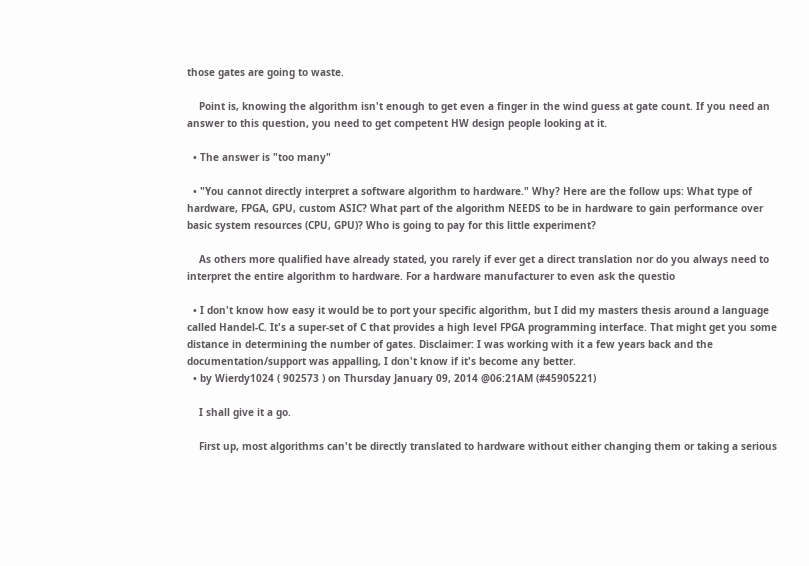those gates are going to waste.

    Point is, knowing the algorithm isn't enough to get even a finger in the wind guess at gate count. If you need an answer to this question, you need to get competent HW design people looking at it.

  • The answer is "too many"

  • "You cannot directly interpret a software algorithm to hardware." Why? Here are the follow ups: What type of hardware, FPGA, GPU, custom ASIC? What part of the algorithm NEEDS to be in hardware to gain performance over basic system resources (CPU, GPU)? Who is going to pay for this little experiment?

    As others more qualified have already stated, you rarely if ever get a direct translation nor do you always need to interpret the entire algorithm to hardware. For a hardware manufacturer to even ask the questio

  • I don't know how easy it would be to port your specific algorithm, but I did my masters thesis around a language called Handel-C. It's a super-set of C that provides a high level FPGA programming interface. That might get you some distance in determining the number of gates. Disclaimer: I was working with it a few years back and the documentation/support was appalling, I don't know if it's become any better.
  • by Wierdy1024 ( 902573 ) on Thursday January 09, 2014 @06:21AM (#45905221)

    I shall give it a go.

    First up, most algorithms can't be directly translated to hardware without either changing them or taking a serious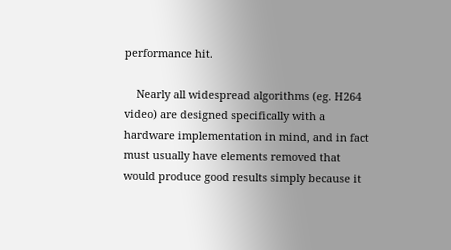performance hit.

    Nearly all widespread algorithms (eg. H264 video) are designed specifically with a hardware implementation in mind, and in fact must usually have elements removed that would produce good results simply because it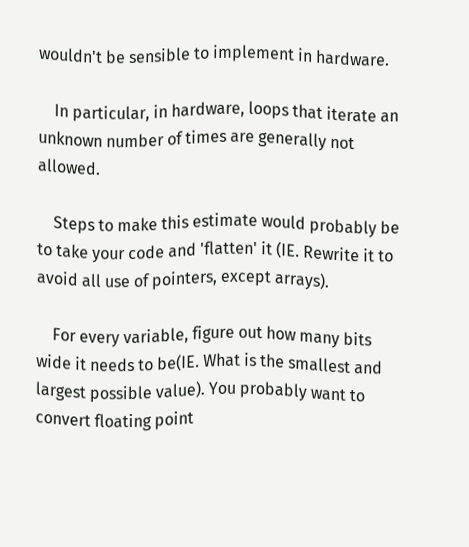wouldn't be sensible to implement in hardware.

    In particular, in hardware, loops that iterate an unknown number of times are generally not allowed.

    Steps to make this estimate would probably be to take your code and 'flatten' it (IE. Rewrite it to avoid all use of pointers, except arrays).

    For every variable, figure out how many bits wide it needs to be(IE. What is the smallest and largest possible value). You probably want to convert floating point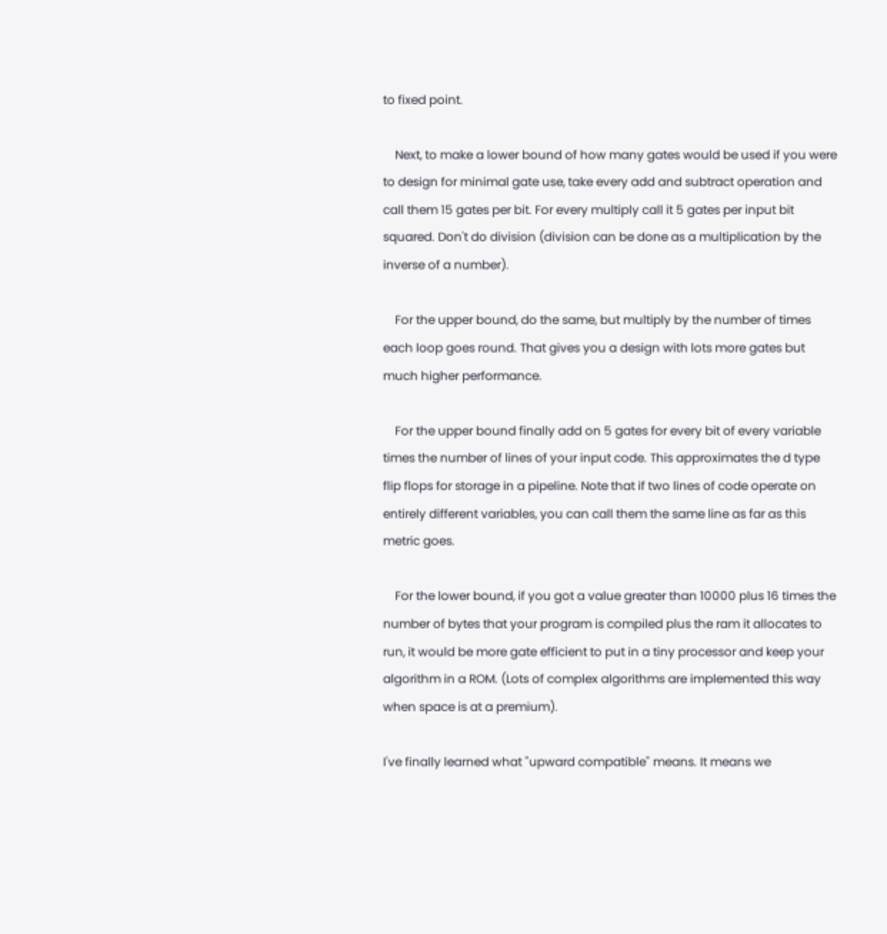to fixed point.

    Next, to make a lower bound of how many gates would be used if you were to design for minimal gate use, take every add and subtract operation and call them 15 gates per bit. For every multiply call it 5 gates per input bit squared. Don't do division (division can be done as a multiplication by the inverse of a number).

    For the upper bound, do the same, but multiply by the number of times each loop goes round. That gives you a design with lots more gates but much higher performance.

    For the upper bound finally add on 5 gates for every bit of every variable times the number of lines of your input code. This approximates the d type flip flops for storage in a pipeline. Note that if two lines of code operate on entirely different variables, you can call them the same line as far as this metric goes.

    For the lower bound, if you got a value greater than 10000 plus 16 times the number of bytes that your program is compiled plus the ram it allocates to run, it would be more gate efficient to put in a tiny processor and keep your algorithm in a ROM. (Lots of complex algorithms are implemented this way when space is at a premium).

I've finally learned what "upward compatible" means. It means we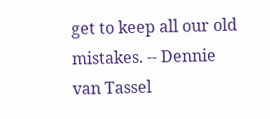get to keep all our old mistakes. -- Dennie van Tassel